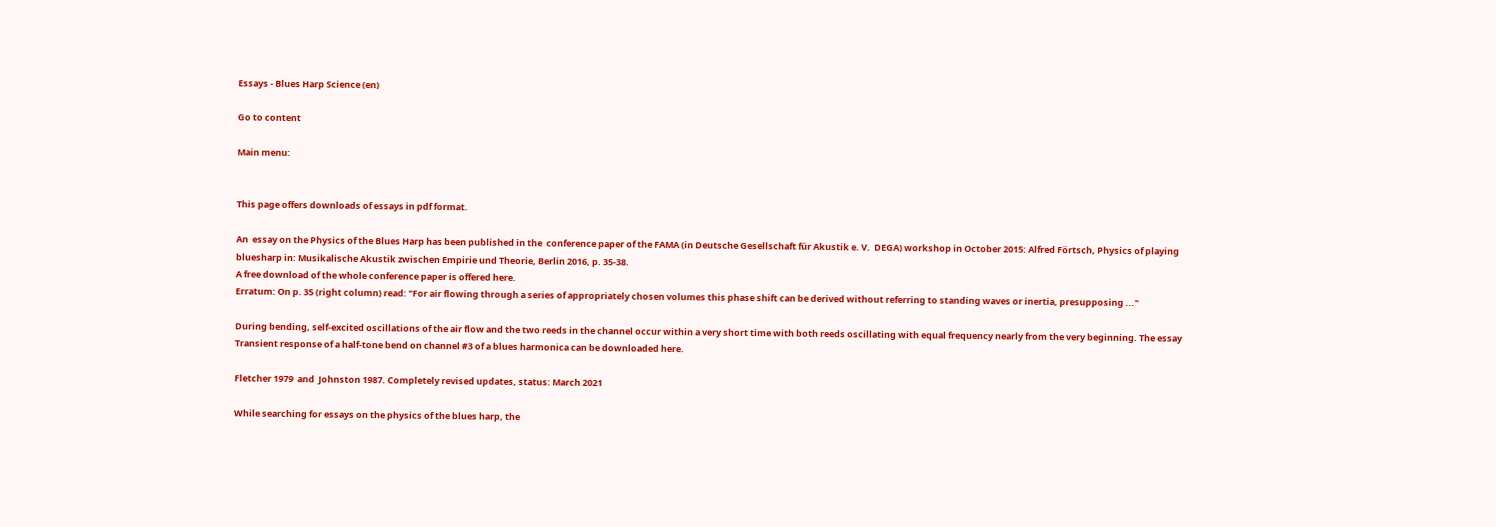Essays - Blues Harp Science (en)

Go to content

Main menu:


This page offers downloads of essays in pdf format.

An  essay on the Physics of the Blues Harp has been published in the  conference paper of the FAMA (in Deutsche Gesellschaft für Akustik e. V.  DEGA) workshop in October 2015: Alfred Förtsch, Physics of playing bluesharp in: Musikalische Akustik zwischen Empirie und Theorie, Berlin 2016, p. 35-38.
A free download of the whole conference paper is offered here.
Erratum: On p. 35 (right column) read: "For air flowing through a series of appropriately chosen volumes this phase shift can be derived without referring to standing waves or inertia, presupposing ..."

During bending, self-excited oscillations of the air flow and the two reeds in the channel occur within a very short time with both reeds oscillating with equal frequency nearly from the very beginning. The essay Transient response of a half-tone bend on channel #3 of a blues harmonica can be downloaded here.

Fletcher 1979  and  Johnston 1987. Completely revised updates, status: March 2021

While searching for essays on the physics of the blues harp, the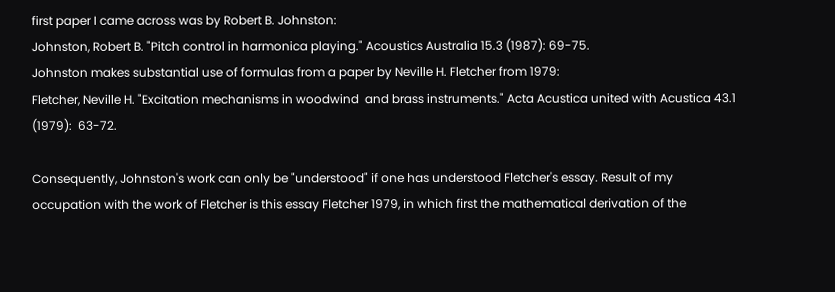first paper I came across was by Robert B. Johnston:
Johnston, Robert B. "Pitch control in harmonica playing." Acoustics Australia 15.3 (1987): 69-75.
Johnston makes substantial use of formulas from a paper by Neville H. Fletcher from 1979:
Fletcher, Neville H. "Excitation mechanisms in woodwind  and brass instruments." Acta Acustica united with Acustica 43.1 (1979):  63-72.

Consequently, Johnston's work can only be "understood" if one has understood Fletcher's essay. Result of my occupation with the work of Fletcher is this essay Fletcher 1979, in which first the mathematical derivation of the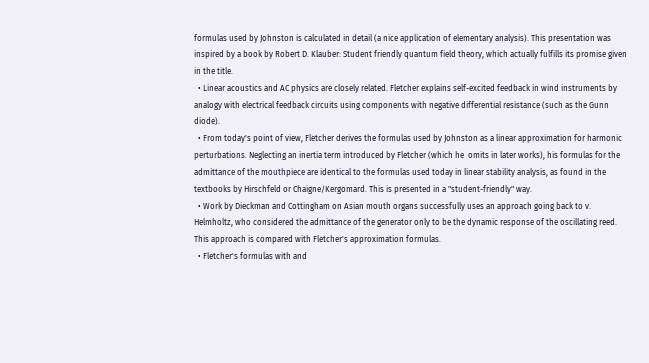formulas used by Johnston is calculated in detail (a nice application of elementary analysis). This presentation was inspired by a book by Robert D. Klauber: Student friendly quantum field theory, which actually fulfills its promise given in the title.
  • Linear acoustics and AC physics are closely related. Fletcher explains self-excited feedback in wind instruments by analogy with electrical feedback circuits using components with negative differential resistance (such as the Gunn diode).
  • From today's point of view, Fletcher derives the formulas used by Johnston as a linear approximation for harmonic perturbations. Neglecting an inertia term introduced by Fletcher (which he  omits in later works), his formulas for the admittance of the mouthpiece are identical to the formulas used today in linear stability analysis, as found in the textbooks by Hirschfeld or Chaigne/Kergomard. This is presented in a "student-friendly" way.
  • Work by Dieckman and Cottingham on Asian mouth organs successfully uses an approach going back to v. Helmholtz, who considered the admittance of the generator only to be the dynamic response of the oscillating reed. This approach is compared with Fletcher's approximation formulas.
  • Fletcher's formulas with and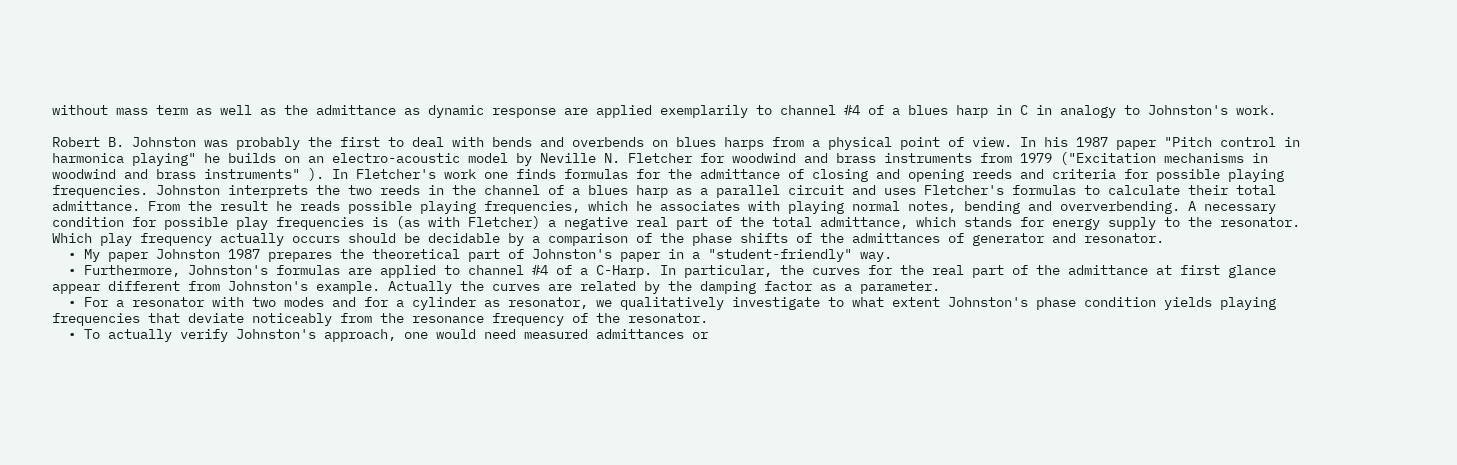without mass term as well as the admittance as dynamic response are applied exemplarily to channel #4 of a blues harp in C in analogy to Johnston's work.

Robert B. Johnston was probably the first to deal with bends and overbends on blues harps from a physical point of view. In his 1987 paper "Pitch control in harmonica playing" he builds on an electro-acoustic model by Neville N. Fletcher for woodwind and brass instruments from 1979 ("Excitation mechanisms in woodwind and brass instruments" ). In Fletcher's work one finds formulas for the admittance of closing and opening reeds and criteria for possible playing frequencies. Johnston interprets the two reeds in the channel of a blues harp as a parallel circuit and uses Fletcher's formulas to calculate their total admittance. From the result he reads possible playing frequencies, which he associates with playing normal notes, bending and oververbending. A necessary condition for possible play frequencies is (as with Fletcher) a negative real part of the total admittance, which stands for energy supply to the resonator. Which play frequency actually occurs should be decidable by a comparison of the phase shifts of the admittances of generator and resonator.
  • My paper Johnston 1987 prepares the theoretical part of Johnston's paper in a "student-friendly" way.
  • Furthermore, Johnston's formulas are applied to channel #4 of a C-Harp. In particular, the curves for the real part of the admittance at first glance appear different from Johnston's example. Actually the curves are related by the damping factor as a parameter.
  • For a resonator with two modes and for a cylinder as resonator, we qualitatively investigate to what extent Johnston's phase condition yields playing frequencies that deviate noticeably from the resonance frequency of the resonator.
  • To actually verify Johnston's approach, one would need measured admittances or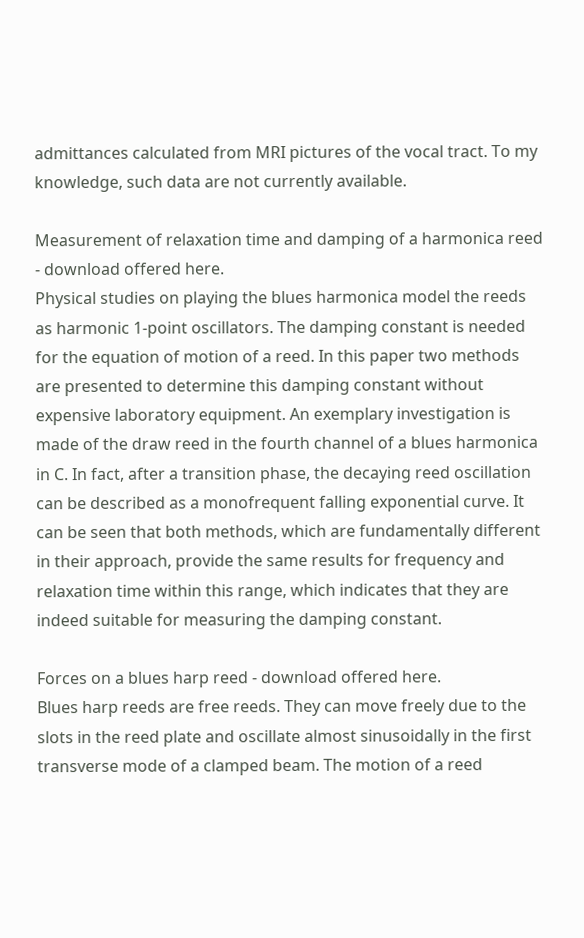admittances calculated from MRI pictures of the vocal tract. To my knowledge, such data are not currently available.

Measurement of relaxation time and damping of a harmonica reed - download offered here.
Physical studies on playing the blues harmonica model the reeds as harmonic 1-point oscillators. The damping constant is needed for the equation of motion of a reed. In this paper two methods are presented to determine this damping constant without expensive laboratory equipment. An exemplary investigation is made of the draw reed in the fourth channel of a blues harmonica in C. In fact, after a transition phase, the decaying reed oscillation can be described as a monofrequent falling exponential curve. It can be seen that both methods, which are fundamentally different in their approach, provide the same results for frequency and relaxation time within this range, which indicates that they are indeed suitable for measuring the damping constant.

Forces on a blues harp reed - download offered here.
Blues harp reeds are free reeds. They can move freely due to the slots in the reed plate and oscillate almost sinusoidally in the first transverse mode of a clamped beam. The motion of a reed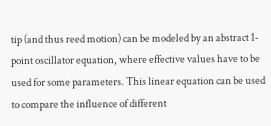tip (and thus reed motion) can be modeled by an abstract 1-point oscillator equation, where effective values have to be used for some parameters. This linear equation can be used to compare the influence of different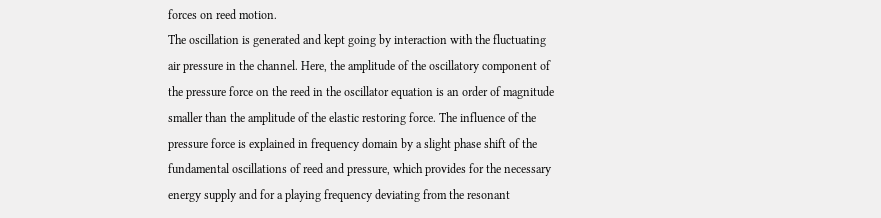forces on reed motion.
The oscillation is generated and kept going by interaction with the fluctuating air pressure in the channel. Here, the amplitude of the oscillatory component of the pressure force on the reed in the oscillator equation is an order of magnitude smaller than the amplitude of the elastic restoring force. The influence of the pressure force is explained in frequency domain by a slight phase shift of the fundamental oscillations of reed and pressure, which provides for the necessary energy supply and for a playing frequency deviating from the resonant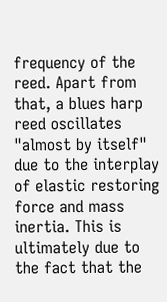frequency of the reed. Apart from that, a blues harp reed oscillates "almost by itself" due to the interplay of elastic restoring force and mass inertia. This is ultimately due to the fact that the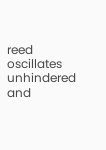reed oscillates unhindered and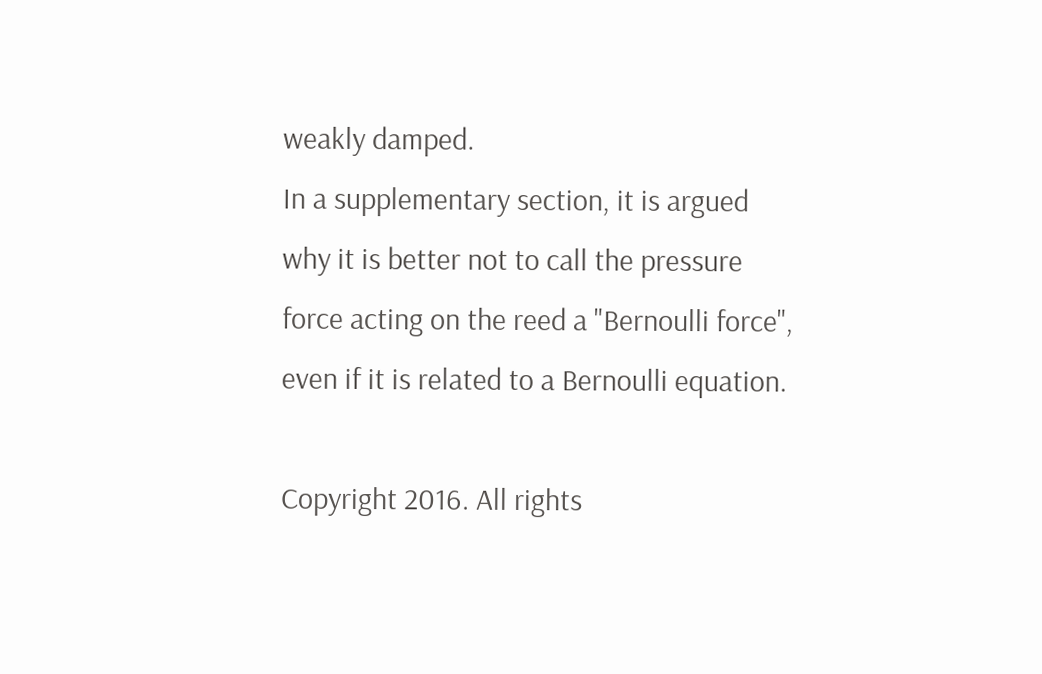weakly damped.
In a supplementary section, it is argued why it is better not to call the pressure force acting on the reed a "Bernoulli force", even if it is related to a Bernoulli equation.

Copyright 2016. All rights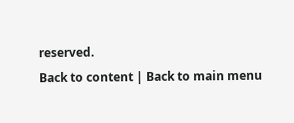reserved.
Back to content | Back to main menu